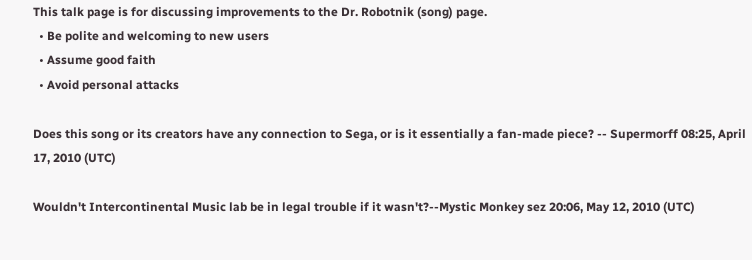This talk page is for discussing improvements to the Dr. Robotnik (song) page.
  • Be polite and welcoming to new users
  • Assume good faith
  • Avoid personal attacks

Does this song or its creators have any connection to Sega, or is it essentially a fan-made piece? -- Supermorff 08:25, April 17, 2010 (UTC)

Wouldn't Intercontinental Music lab be in legal trouble if it wasn't?--Mystic Monkey sez 20:06, May 12, 2010 (UTC)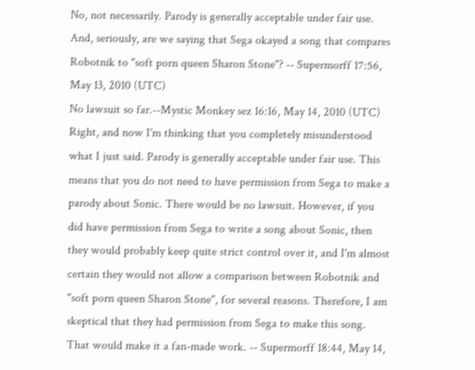No, not necessarily. Parody is generally acceptable under fair use. And, seriously, are we saying that Sega okayed a song that compares Robotnik to "soft porn queen Sharon Stone"? -- Supermorff 17:56, May 13, 2010 (UTC)
No lawsuit so far.--Mystic Monkey sez 16:16, May 14, 2010 (UTC)
Right, and now I'm thinking that you completely misunderstood what I just said. Parody is generally acceptable under fair use. This means that you do not need to have permission from Sega to make a parody about Sonic. There would be no lawsuit. However, if you did have permission from Sega to write a song about Sonic, then they would probably keep quite strict control over it, and I'm almost certain they would not allow a comparison between Robotnik and "soft porn queen Sharon Stone", for several reasons. Therefore, I am skeptical that they had permission from Sega to make this song. That would make it a fan-made work. -- Supermorff 18:44, May 14,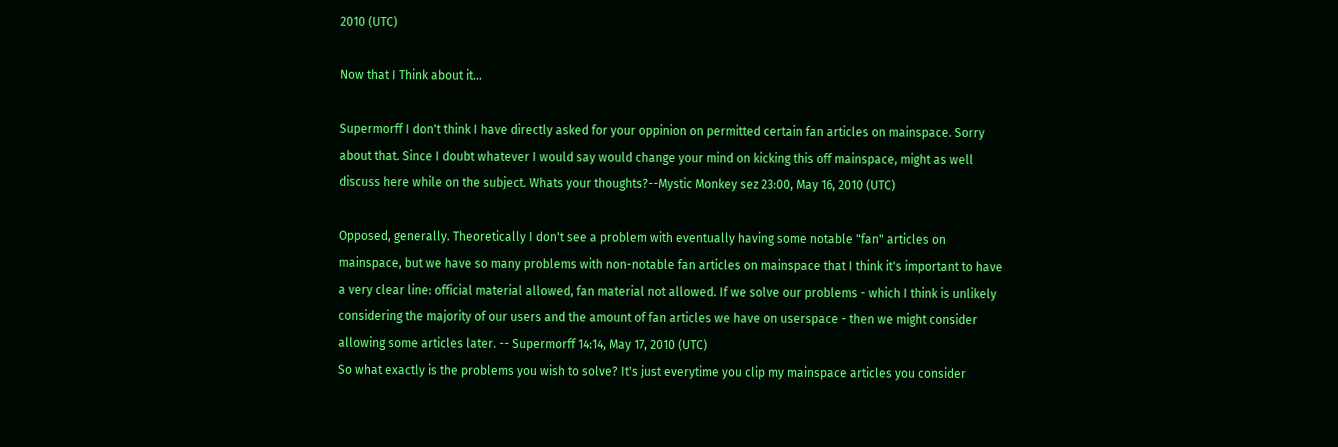2010 (UTC)

Now that I Think about it...

Supermorff I don't think I have directly asked for your oppinion on permitted certain fan articles on mainspace. Sorry about that. Since I doubt whatever I would say would change your mind on kicking this off mainspace, might as well discuss here while on the subject. Whats your thoughts?--Mystic Monkey sez 23:00, May 16, 2010 (UTC)

Opposed, generally. Theoretically I don't see a problem with eventually having some notable "fan" articles on mainspace, but we have so many problems with non-notable fan articles on mainspace that I think it's important to have a very clear line: official material allowed, fan material not allowed. If we solve our problems - which I think is unlikely considering the majority of our users and the amount of fan articles we have on userspace - then we might consider allowing some articles later. -- Supermorff 14:14, May 17, 2010 (UTC)
So what exactly is the problems you wish to solve? It's just everytime you clip my mainspace articles you consider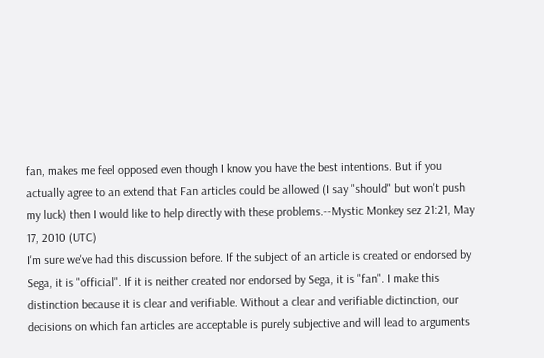fan, makes me feel opposed even though I know you have the best intentions. But if you actually agree to an extend that Fan articles could be allowed (I say "should" but won't push my luck) then I would like to help directly with these problems.--Mystic Monkey sez 21:21, May 17, 2010 (UTC)
I'm sure we've had this discussion before. If the subject of an article is created or endorsed by Sega, it is "official". If it is neither created nor endorsed by Sega, it is "fan". I make this distinction because it is clear and verifiable. Without a clear and verifiable dictinction, our decisions on which fan articles are acceptable is purely subjective and will lead to arguments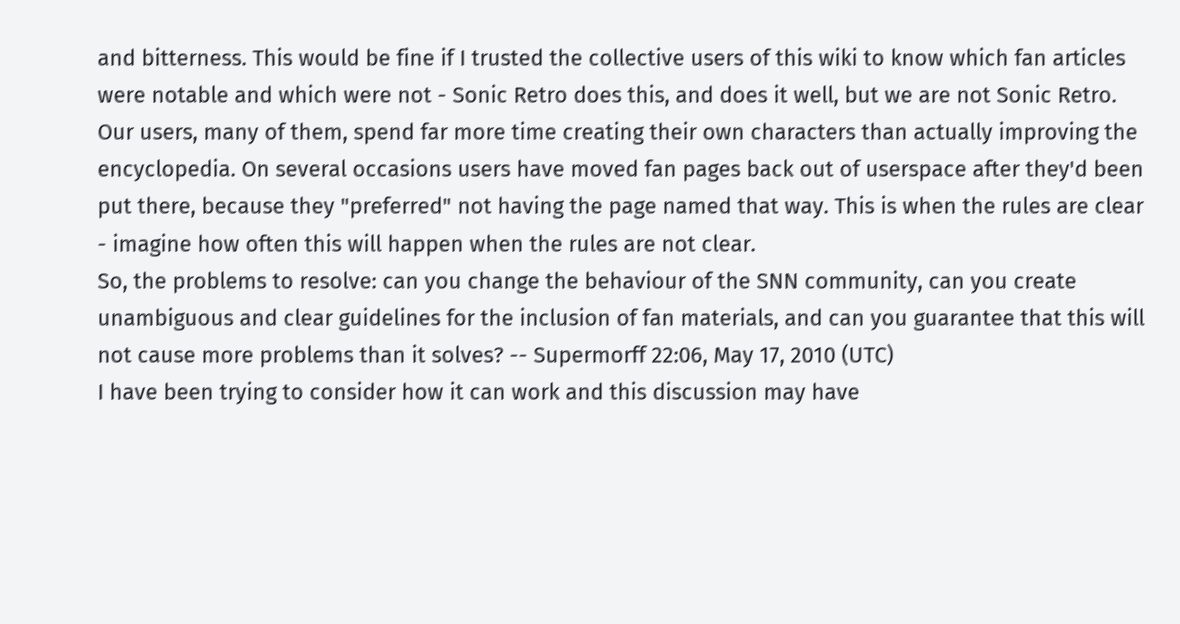and bitterness. This would be fine if I trusted the collective users of this wiki to know which fan articles were notable and which were not - Sonic Retro does this, and does it well, but we are not Sonic Retro. Our users, many of them, spend far more time creating their own characters than actually improving the encyclopedia. On several occasions users have moved fan pages back out of userspace after they'd been put there, because they "preferred" not having the page named that way. This is when the rules are clear - imagine how often this will happen when the rules are not clear.
So, the problems to resolve: can you change the behaviour of the SNN community, can you create unambiguous and clear guidelines for the inclusion of fan materials, and can you guarantee that this will not cause more problems than it solves? -- Supermorff 22:06, May 17, 2010 (UTC)
I have been trying to consider how it can work and this discussion may have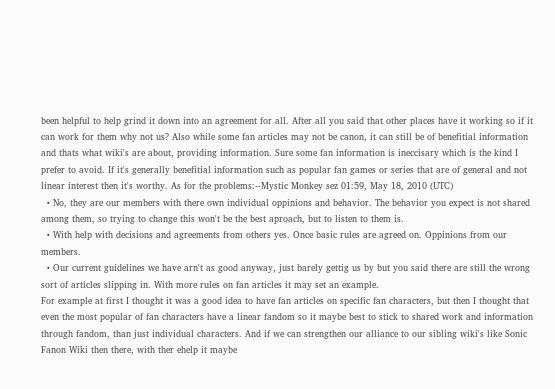been helpful to help grind it down into an agreement for all. After all you said that other places have it working so if it can work for them why not us? Also while some fan articles may not be canon, it can still be of benefitial information and thats what wiki's are about, providing information. Sure some fan information is ineccisary which is the kind I prefer to avoid. If it's generally benefitial information such as popular fan games or series that are of general and not linear interest then it's worthy. As for the problems:--Mystic Monkey sez 01:59, May 18, 2010 (UTC)
  • No, they are our members with there own individual oppinions and behavior. The behavior you expect is not shared among them, so trying to change this won't be the best aproach, but to listen to them is.
  • With help with decisions and agreements from others yes. Once basic rules are agreed on. Oppinions from our members.
  • Our current guidelines we have arn't as good anyway, just barely gettig us by but you said there are still the wrong sort of articles slipping in. With more rules on fan articles it may set an example.
For example at first I thought it was a good idea to have fan articles on specific fan characters, but then I thought that even the most popular of fan characters have a linear fandom so it maybe best to stick to shared work and information through fandom, than just individual characters. And if we can strengthen our alliance to our sibling wiki's like Sonic Fanon Wiki then there, with ther ehelp it maybe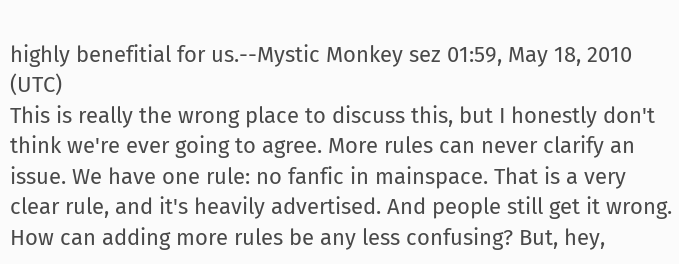highly benefitial for us.--Mystic Monkey sez 01:59, May 18, 2010 (UTC)
This is really the wrong place to discuss this, but I honestly don't think we're ever going to agree. More rules can never clarify an issue. We have one rule: no fanfic in mainspace. That is a very clear rule, and it's heavily advertised. And people still get it wrong. How can adding more rules be any less confusing? But, hey,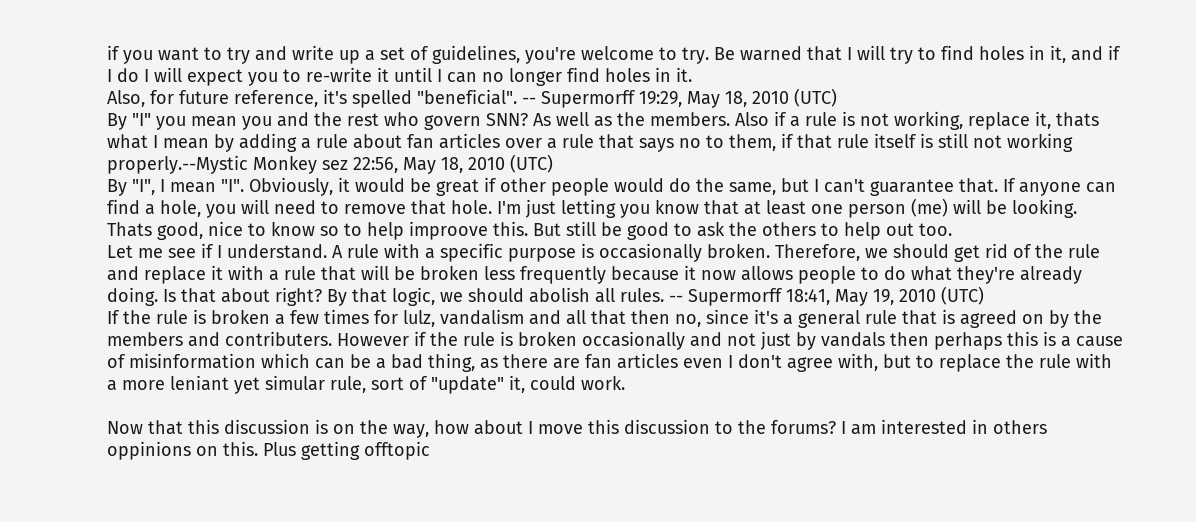if you want to try and write up a set of guidelines, you're welcome to try. Be warned that I will try to find holes in it, and if I do I will expect you to re-write it until I can no longer find holes in it.
Also, for future reference, it's spelled "beneficial". -- Supermorff 19:29, May 18, 2010 (UTC)
By "I" you mean you and the rest who govern SNN? As well as the members. Also if a rule is not working, replace it, thats what I mean by adding a rule about fan articles over a rule that says no to them, if that rule itself is still not working properly.--Mystic Monkey sez 22:56, May 18, 2010 (UTC)
By "I", I mean "I". Obviously, it would be great if other people would do the same, but I can't guarantee that. If anyone can find a hole, you will need to remove that hole. I'm just letting you know that at least one person (me) will be looking.
Thats good, nice to know so to help improove this. But still be good to ask the others to help out too.
Let me see if I understand. A rule with a specific purpose is occasionally broken. Therefore, we should get rid of the rule and replace it with a rule that will be broken less frequently because it now allows people to do what they're already doing. Is that about right? By that logic, we should abolish all rules. -- Supermorff 18:41, May 19, 2010 (UTC)
If the rule is broken a few times for lulz, vandalism and all that then no, since it's a general rule that is agreed on by the members and contributers. However if the rule is broken occasionally and not just by vandals then perhaps this is a cause of misinformation which can be a bad thing, as there are fan articles even I don't agree with, but to replace the rule with a more leniant yet simular rule, sort of "update" it, could work.

Now that this discussion is on the way, how about I move this discussion to the forums? I am interested in others oppinions on this. Plus getting offtopic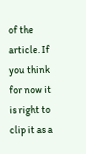of the article. If you think for now it is right to clip it as a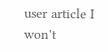user article I won't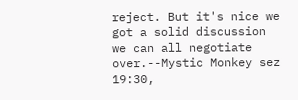reject. But it's nice we got a solid discussion we can all negotiate over.--Mystic Monkey sez 19:30,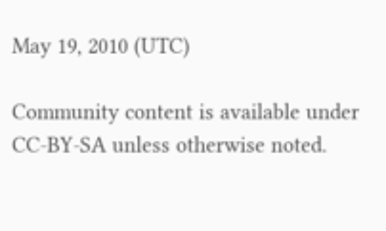May 19, 2010 (UTC)

Community content is available under CC-BY-SA unless otherwise noted.